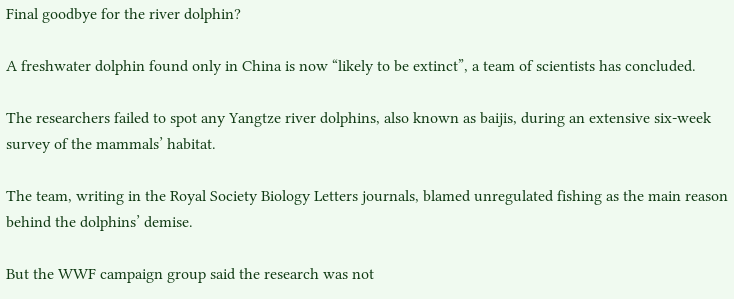Final goodbye for the river dolphin?

A freshwater dolphin found only in China is now “likely to be extinct”, a team of scientists has concluded.

The researchers failed to spot any Yangtze river dolphins, also known as baijis, during an extensive six-week survey of the mammals’ habitat.

The team, writing in the Royal Society Biology Letters journals, blamed unregulated fishing as the main reason behind the dolphins’ demise.

But the WWF campaign group said the research was not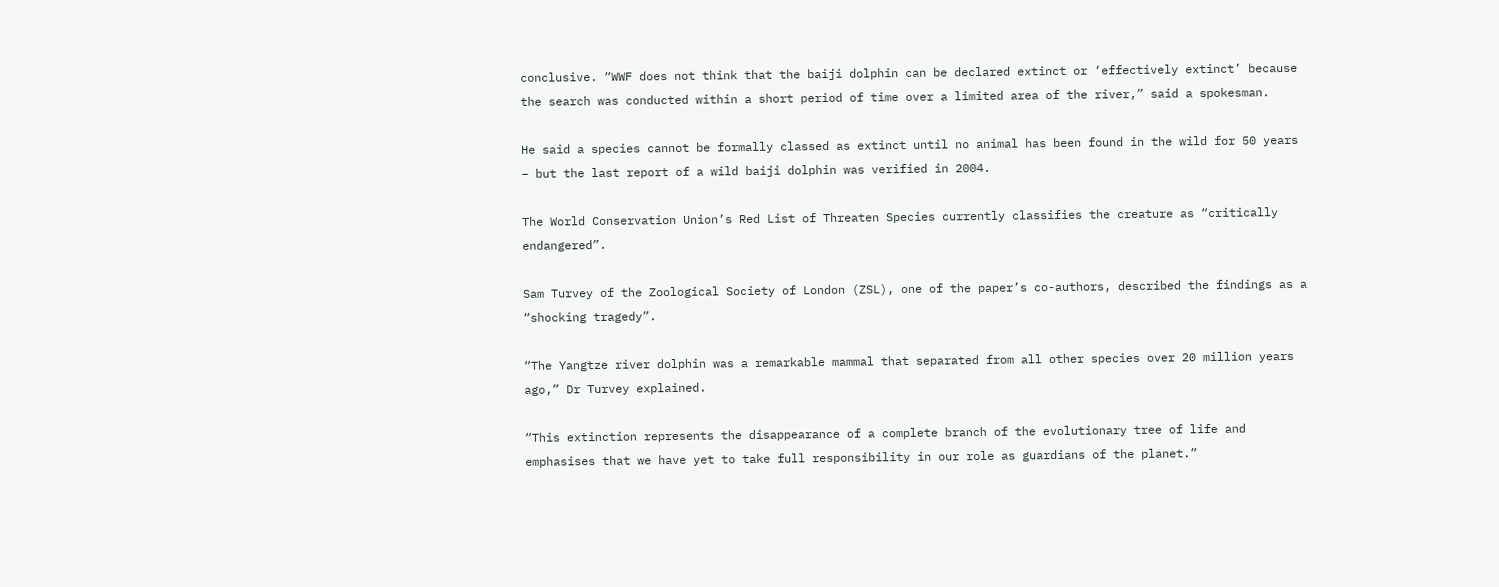conclusive. “WWF does not think that the baiji dolphin can be declared extinct or ‘effectively extinct’ because the search was conducted within a short period of time over a limited area of the river,” said a spokesman.

He said a species cannot be formally classed as extinct until no animal has been found in the wild for 50 years – but the last report of a wild baiji dolphin was verified in 2004.

The World Conservation Union’s Red List of Threaten Species currently classifies the creature as “critically endangered”.

Sam Turvey of the Zoological Society of London (ZSL), one of the paper’s co-authors, described the findings as a “shocking tragedy”.

“The Yangtze river dolphin was a remarkable mammal that separated from all other species over 20 million years ago,” Dr Turvey explained.

“This extinction represents the disappearance of a complete branch of the evolutionary tree of life and emphasises that we have yet to take full responsibility in our role as guardians of the planet.”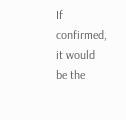If confirmed, it would be the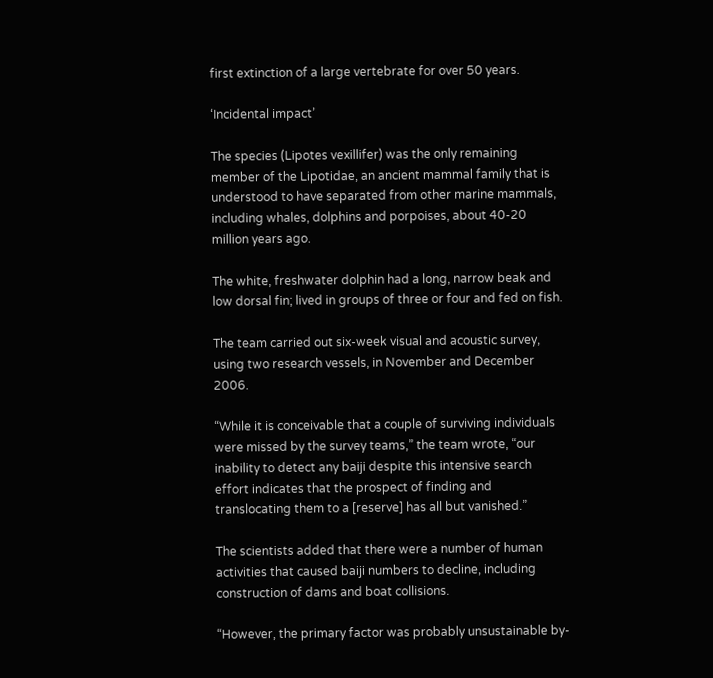first extinction of a large vertebrate for over 50 years.

‘Incidental impact’

The species (Lipotes vexillifer) was the only remaining member of the Lipotidae, an ancient mammal family that is understood to have separated from other marine mammals, including whales, dolphins and porpoises, about 40-20 million years ago.

The white, freshwater dolphin had a long, narrow beak and low dorsal fin; lived in groups of three or four and fed on fish.

The team carried out six-week visual and acoustic survey, using two research vessels, in November and December 2006.

“While it is conceivable that a couple of surviving individuals were missed by the survey teams,” the team wrote, “our inability to detect any baiji despite this intensive search effort indicates that the prospect of finding and translocating them to a [reserve] has all but vanished.”

The scientists added that there were a number of human activities that caused baiji numbers to decline, including construction of dams and boat collisions.

“However, the primary factor was probably unsustainable by-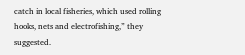catch in local fisheries, which used rolling hooks, nets and electrofishing,” they suggested.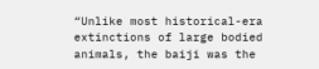“Unlike most historical-era extinctions of large bodied animals, the baiji was the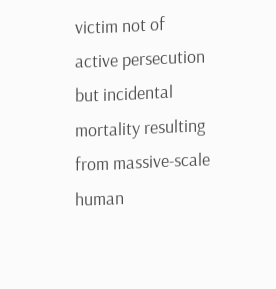victim not of active persecution but incidental mortality resulting from massive-scale human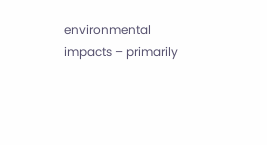environmental impacts – primarily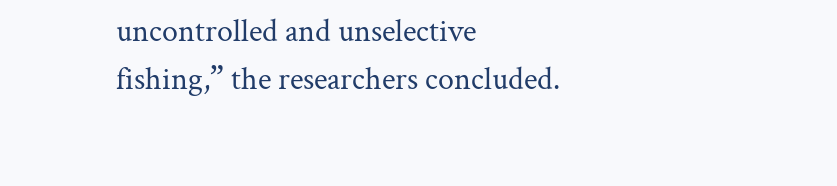uncontrolled and unselective fishing,” the researchers concluded.